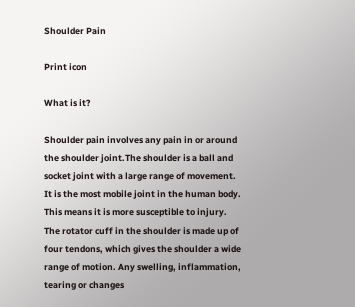Shoulder Pain

Print icon

What is it?

Shoulder pain involves any pain in or around the shoulder joint.The shoulder is a ball and socket joint with a large range of movement. It is the most mobile joint in the human body. This means it is more susceptible to injury. The rotator cuff in the shoulder is made up of four tendons, which gives the shoulder a wide range of motion. Any swelling, inflammation, tearing or changes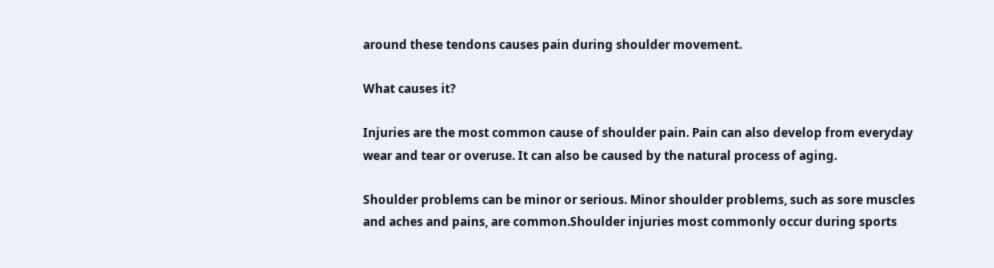around these tendons causes pain during shoulder movement.

What causes it?

Injuries are the most common cause of shoulder pain. Pain can also develop from everyday wear and tear or overuse. It can also be caused by the natural process of aging.

Shoulder problems can be minor or serious. Minor shoulder problems, such as sore muscles and aches and pains, are common.Shoulder injuries most commonly occur during sports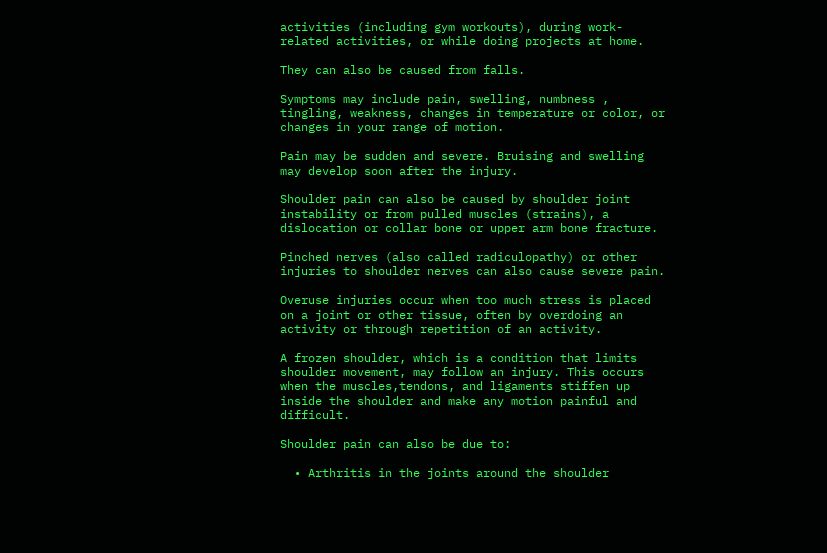activities (including gym workouts), during work-related activities, or while doing projects at home.

They can also be caused from falls.

Symptoms may include pain, swelling, numbness , tingling, weakness, changes in temperature or color, or changes in your range of motion.

Pain may be sudden and severe. Bruising and swelling may develop soon after the injury.

Shoulder pain can also be caused by shoulder joint instability or from pulled muscles (strains), a dislocation or collar bone or upper arm bone fracture.

Pinched nerves (also called radiculopathy) or other injuries to shoulder nerves can also cause severe pain.

Overuse injuries occur when too much stress is placed on a joint or other tissue, often by overdoing an activity or through repetition of an activity.

A frozen shoulder, which is a condition that limits shoulder movement, may follow an injury. This occurs when the muscles,tendons, and ligaments stiffen up inside the shoulder and make any motion painful and difficult.

Shoulder pain can also be due to:

  • Arthritis in the joints around the shoulder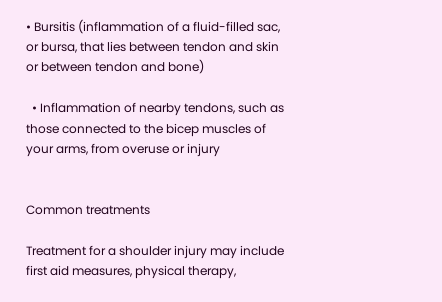• Bursitis (inflammation of a fluid-filled sac, or bursa, that lies between tendon and skin or between tendon and bone)

  • Inflammation of nearby tendons, such as those connected to the bicep muscles of your arms, from overuse or injury


Common treatments

Treatment for a shoulder injury may include first aid measures, physical therapy,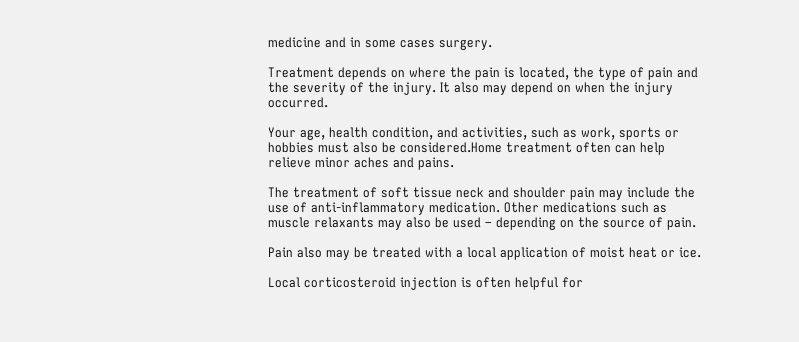medicine and in some cases surgery.

Treatment depends on where the pain is located, the type of pain and the severity of the injury. It also may depend on when the injury occurred.

Your age, health condition, and activities, such as work, sports or hobbies must also be considered.Home treatment often can help relieve minor aches and pains.

The treatment of soft tissue neck and shoulder pain may include the use of anti-inflammatory medication. Other medications such as muscle relaxants may also be used – depending on the source of pain.

Pain also may be treated with a local application of moist heat or ice.

Local corticosteroid injection is often helpful for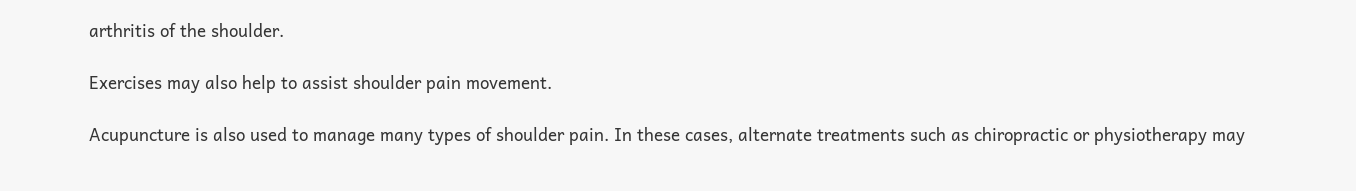arthritis of the shoulder.

Exercises may also help to assist shoulder pain movement.

Acupuncture is also used to manage many types of shoulder pain. In these cases, alternate treatments such as chiropractic or physiotherapy may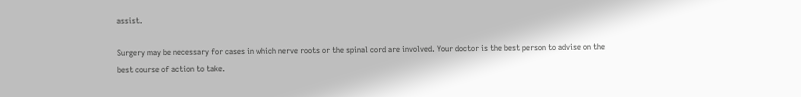assist.

Surgery may be necessary for cases in which nerve roots or the spinal cord are involved. Your doctor is the best person to advise on the best course of action to take.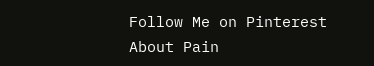Follow Me on Pinterest
About Pain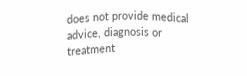does not provide medical advice, diagnosis or treatment